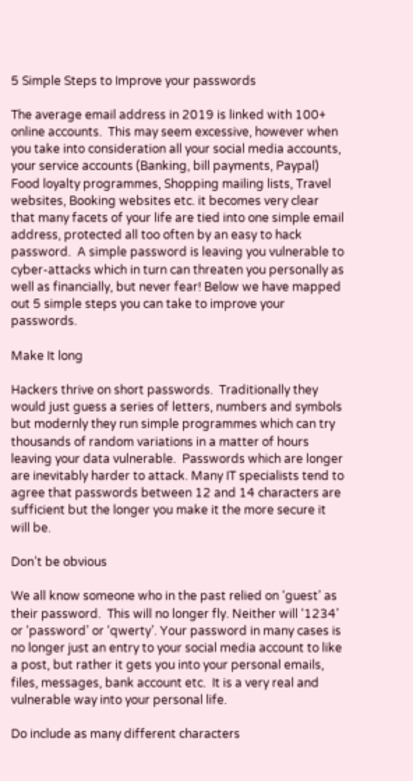5 Simple Steps to Improve your passwords

The average email address in 2019 is linked with 100+ online accounts.  This may seem excessive, however when you take into consideration all your social media accounts, your service accounts (Banking, bill payments, Paypal) Food loyalty programmes, Shopping mailing lists, Travel websites, Booking websites etc. it becomes very clear that many facets of your life are tied into one simple email address, protected all too often by an easy to hack password.  A simple password is leaving you vulnerable to cyber-attacks which in turn can threaten you personally as well as financially, but never fear! Below we have mapped out 5 simple steps you can take to improve your passwords.

Make It long

Hackers thrive on short passwords.  Traditionally they would just guess a series of letters, numbers and symbols but modernly they run simple programmes which can try thousands of random variations in a matter of hours leaving your data vulnerable.  Passwords which are longer are inevitably harder to attack. Many IT specialists tend to agree that passwords between 12 and 14 characters are sufficient but the longer you make it the more secure it will be.

Don’t be obvious

We all know someone who in the past relied on ‘guest’ as their password.  This will no longer fly. Neither will ‘1234’ or ‘password’ or ‘qwerty’. Your password in many cases is no longer just an entry to your social media account to like a post, but rather it gets you into your personal emails, files, messages, bank account etc.  It is a very real and vulnerable way into your personal life.

Do include as many different characters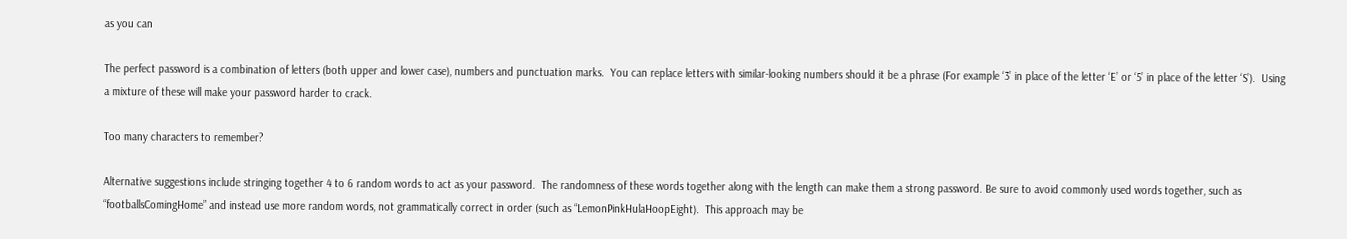as you can

The perfect password is a combination of letters (both upper and lower case), numbers and punctuation marks.  You can replace letters with similar-looking numbers should it be a phrase (For example ‘3’ in place of the letter ‘E’ or ‘5’ in place of the letter ‘S’).  Using a mixture of these will make your password harder to crack.

Too many characters to remember?

Alternative suggestions include stringing together 4 to 6 random words to act as your password.  The randomness of these words together along with the length can make them a strong password. Be sure to avoid commonly used words together, such as “footballsComingHome” and instead use more random words, not grammatically correct in order (such as “LemonPinkHulaHoopEight).  This approach may be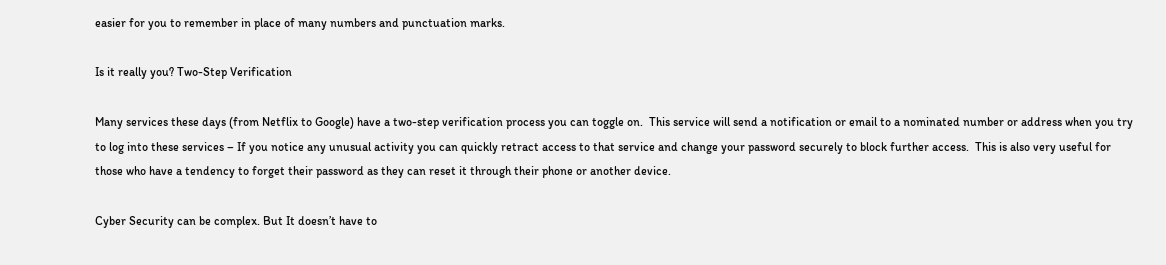easier for you to remember in place of many numbers and punctuation marks.

Is it really you? Two-Step Verification

Many services these days (from Netflix to Google) have a two-step verification process you can toggle on.  This service will send a notification or email to a nominated number or address when you try to log into these services – If you notice any unusual activity you can quickly retract access to that service and change your password securely to block further access.  This is also very useful for those who have a tendency to forget their password as they can reset it through their phone or another device.

Cyber Security can be complex. But It doesn’t have to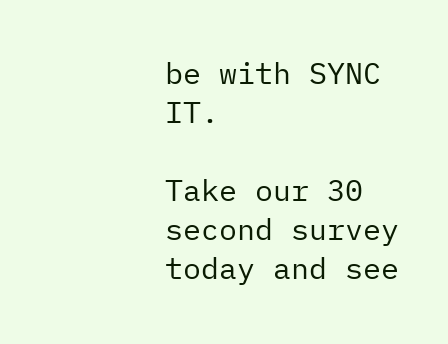be with SYNC IT.

Take our 30 second survey today and see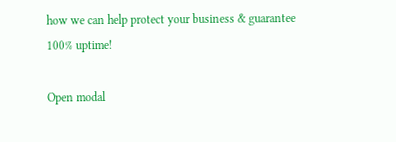how we can help protect your business & guarantee 100% uptime!

Open modal